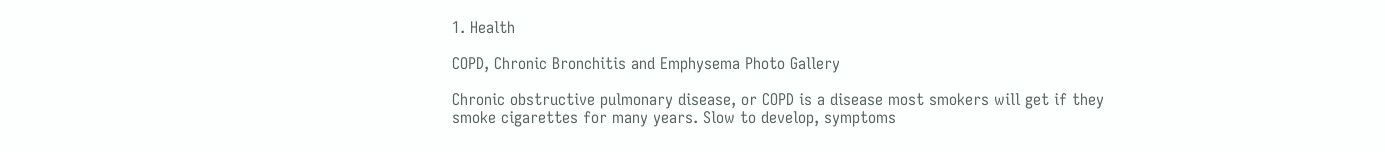1. Health

COPD, Chronic Bronchitis and Emphysema Photo Gallery

Chronic obstructive pulmonary disease, or COPD is a disease most smokers will get if they smoke cigarettes for many years. Slow to develop, symptoms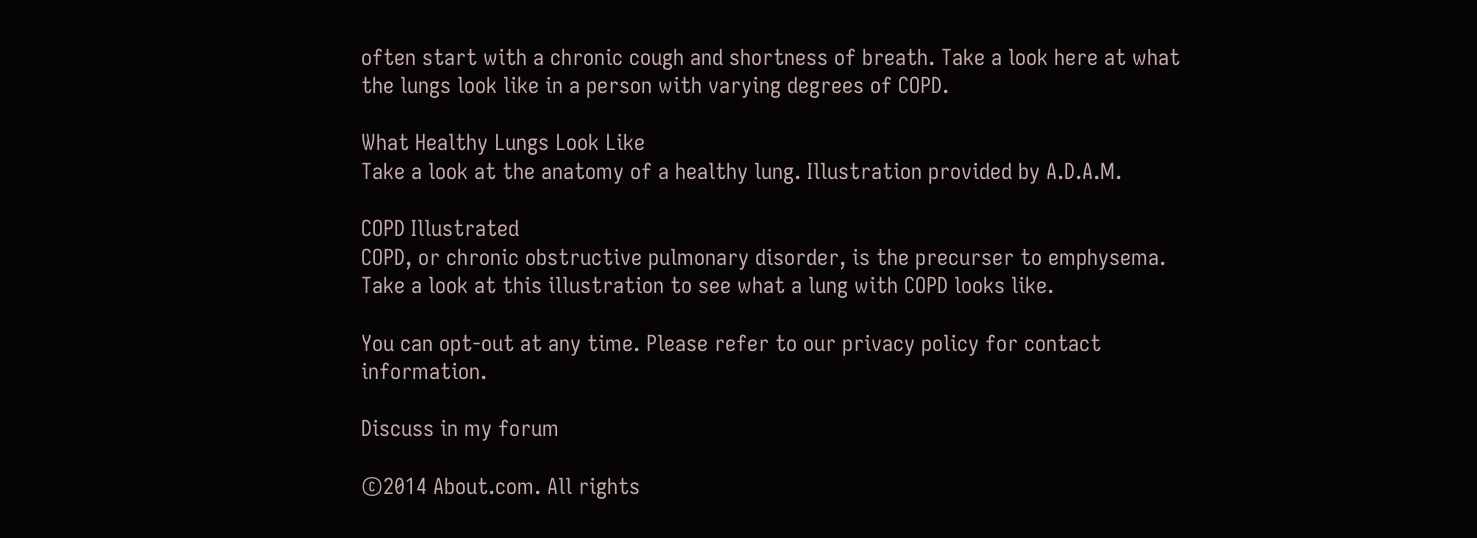often start with a chronic cough and shortness of breath. Take a look here at what the lungs look like in a person with varying degrees of COPD.

What Healthy Lungs Look Like
Take a look at the anatomy of a healthy lung. Illustration provided by A.D.A.M.

COPD Illustrated
COPD, or chronic obstructive pulmonary disorder, is the precurser to emphysema. Take a look at this illustration to see what a lung with COPD looks like.

You can opt-out at any time. Please refer to our privacy policy for contact information.

Discuss in my forum

©2014 About.com. All rights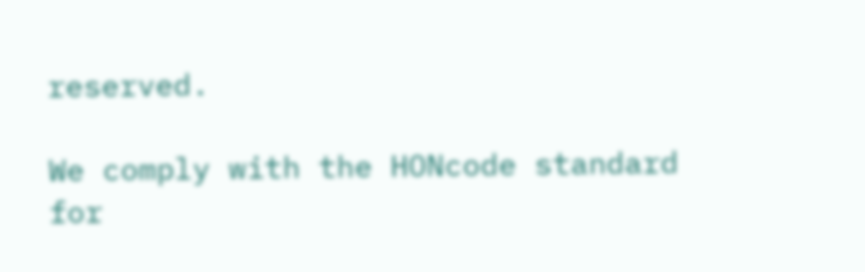reserved.

We comply with the HONcode standard
for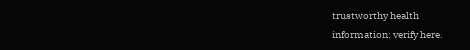trustworthy health
information: verify here.